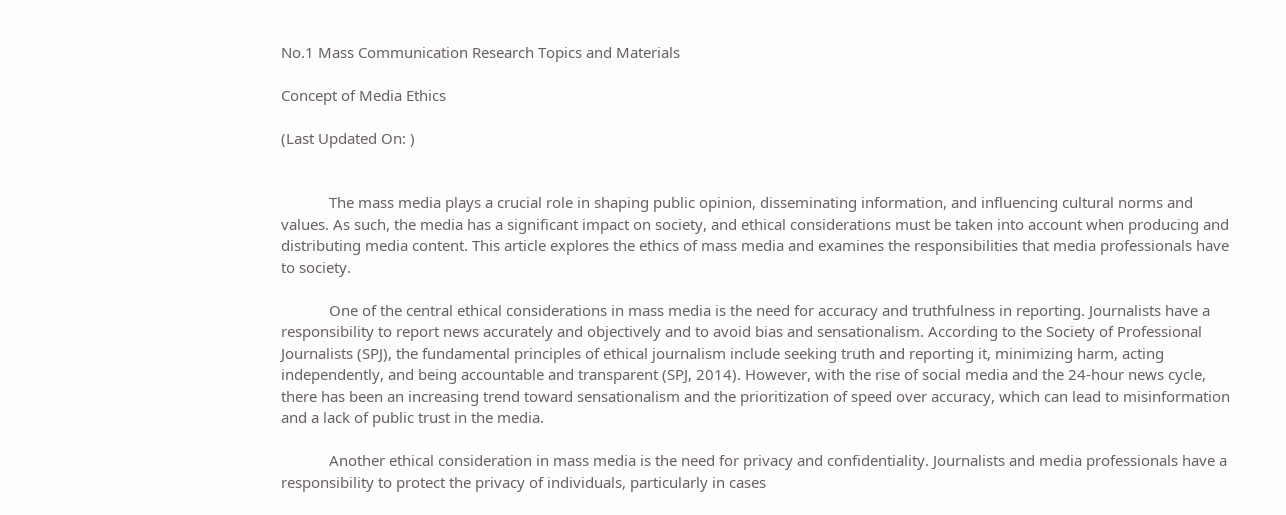No.1 Mass Communication Research Topics and Materials

Concept of Media Ethics

(Last Updated On: )


            The mass media plays a crucial role in shaping public opinion, disseminating information, and influencing cultural norms and values. As such, the media has a significant impact on society, and ethical considerations must be taken into account when producing and distributing media content. This article explores the ethics of mass media and examines the responsibilities that media professionals have to society.

            One of the central ethical considerations in mass media is the need for accuracy and truthfulness in reporting. Journalists have a responsibility to report news accurately and objectively and to avoid bias and sensationalism. According to the Society of Professional Journalists (SPJ), the fundamental principles of ethical journalism include seeking truth and reporting it, minimizing harm, acting independently, and being accountable and transparent (SPJ, 2014). However, with the rise of social media and the 24-hour news cycle, there has been an increasing trend toward sensationalism and the prioritization of speed over accuracy, which can lead to misinformation and a lack of public trust in the media.

            Another ethical consideration in mass media is the need for privacy and confidentiality. Journalists and media professionals have a responsibility to protect the privacy of individuals, particularly in cases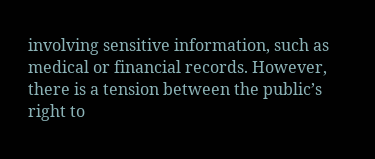involving sensitive information, such as medical or financial records. However, there is a tension between the public’s right to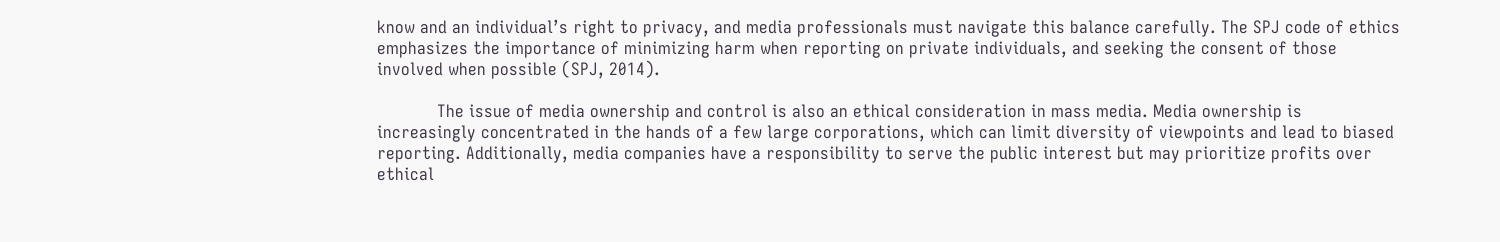know and an individual’s right to privacy, and media professionals must navigate this balance carefully. The SPJ code of ethics emphasizes the importance of minimizing harm when reporting on private individuals, and seeking the consent of those involved when possible (SPJ, 2014).

            The issue of media ownership and control is also an ethical consideration in mass media. Media ownership is increasingly concentrated in the hands of a few large corporations, which can limit diversity of viewpoints and lead to biased reporting. Additionally, media companies have a responsibility to serve the public interest but may prioritize profits over ethical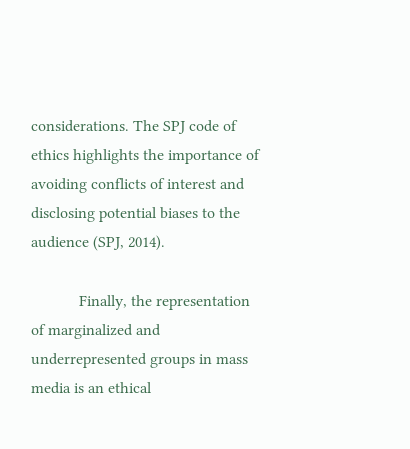considerations. The SPJ code of ethics highlights the importance of avoiding conflicts of interest and disclosing potential biases to the audience (SPJ, 2014).

            Finally, the representation of marginalized and underrepresented groups in mass media is an ethical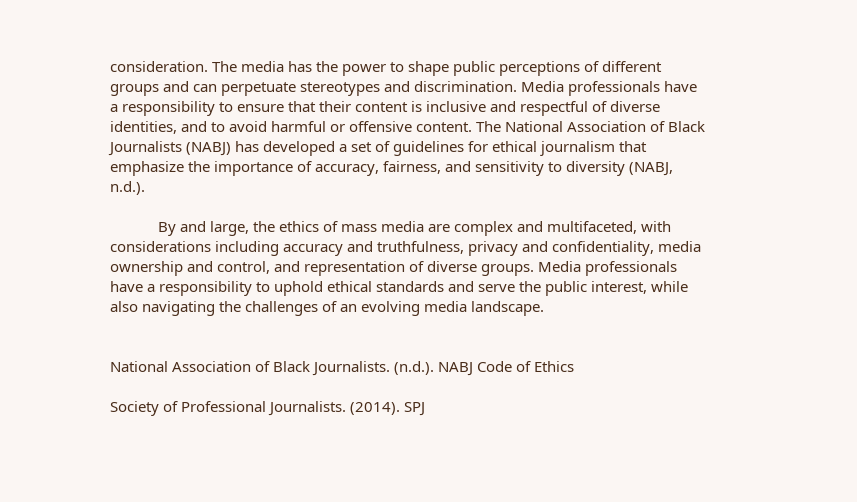consideration. The media has the power to shape public perceptions of different groups and can perpetuate stereotypes and discrimination. Media professionals have a responsibility to ensure that their content is inclusive and respectful of diverse identities, and to avoid harmful or offensive content. The National Association of Black Journalists (NABJ) has developed a set of guidelines for ethical journalism that emphasize the importance of accuracy, fairness, and sensitivity to diversity (NABJ, n.d.).

            By and large, the ethics of mass media are complex and multifaceted, with considerations including accuracy and truthfulness, privacy and confidentiality, media ownership and control, and representation of diverse groups. Media professionals have a responsibility to uphold ethical standards and serve the public interest, while also navigating the challenges of an evolving media landscape.


National Association of Black Journalists. (n.d.). NABJ Code of Ethics

Society of Professional Journalists. (2014). SPJ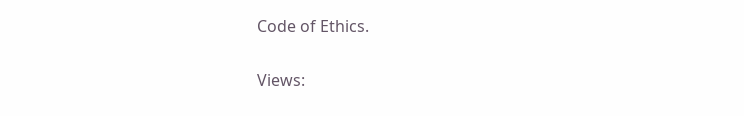Code of Ethics.

Views: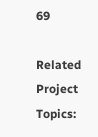69

Related Project Topics: